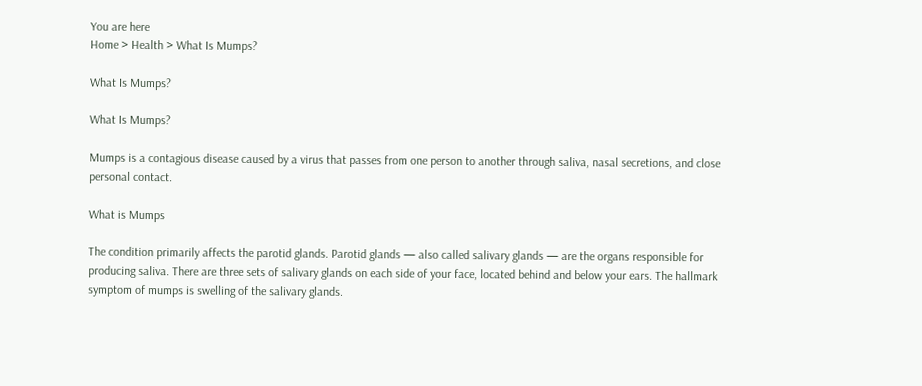You are here
Home > Health > What Is Mumps?

What Is Mumps?

What Is Mumps?

Mumps is a contagious disease caused by a virus that passes from one person to another through saliva, nasal secretions, and close personal contact.

What is Mumps

The condition primarily affects the parotid glands. Parotid glands — also called salivary glands — are the organs responsible for producing saliva. There are three sets of salivary glands on each side of your face, located behind and below your ears. The hallmark symptom of mumps is swelling of the salivary glands.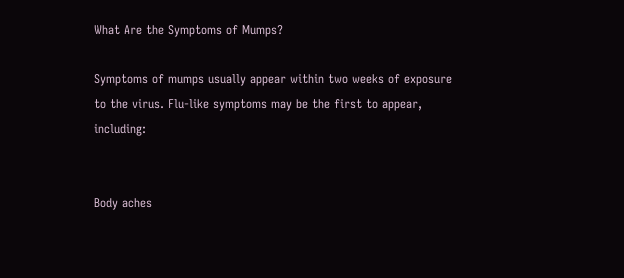What Are the Symptoms of Mumps?

Symptoms of mumps usually appear within two weeks of exposure to the virus. Flu-like symptoms may be the first to appear, including:


Body aches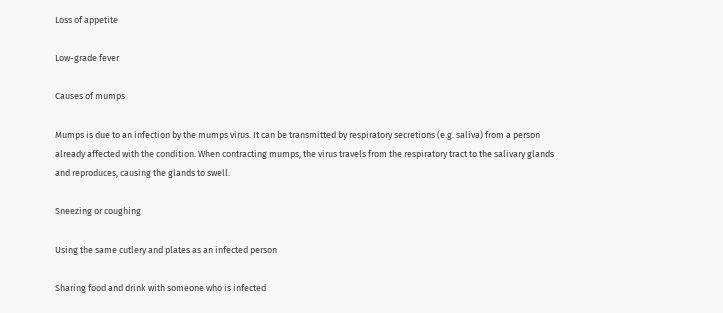Loss of appetite

Low-grade fever

Causes of mumps

Mumps is due to an infection by the mumps virus. It can be transmitted by respiratory secretions (e.g. saliva) from a person already affected with the condition. When contracting mumps, the virus travels from the respiratory tract to the salivary glands and reproduces, causing the glands to swell.

Sneezing or coughing

Using the same cutlery and plates as an infected person

Sharing food and drink with someone who is infected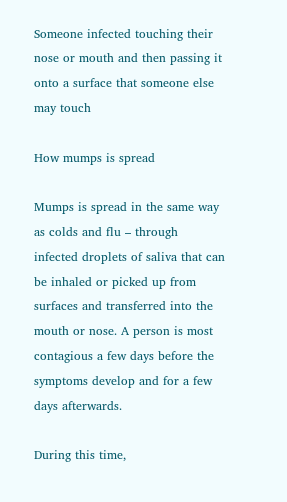Someone infected touching their nose or mouth and then passing it onto a surface that someone else may touch

How mumps is spread

Mumps is spread in the same way as colds and flu – through infected droplets of saliva that can be inhaled or picked up from surfaces and transferred into the mouth or nose. A person is most contagious a few days before the symptoms develop and for a few days afterwards.

During this time,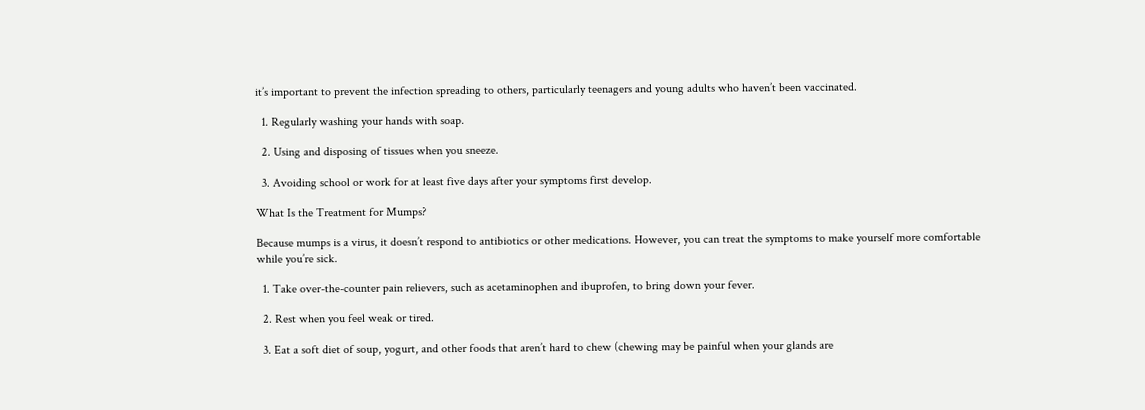it’s important to prevent the infection spreading to others, particularly teenagers and young adults who haven’t been vaccinated.

  1. Regularly washing your hands with soap.

  2. Using and disposing of tissues when you sneeze.

  3. Avoiding school or work for at least five days after your symptoms first develop.

What Is the Treatment for Mumps?

Because mumps is a virus, it doesn’t respond to antibiotics or other medications. However, you can treat the symptoms to make yourself more comfortable while you’re sick.

  1. Take over-the-counter pain relievers, such as acetaminophen and ibuprofen, to bring down your fever.

  2. Rest when you feel weak or tired.

  3. Eat a soft diet of soup, yogurt, and other foods that aren’t hard to chew (chewing may be painful when your glands are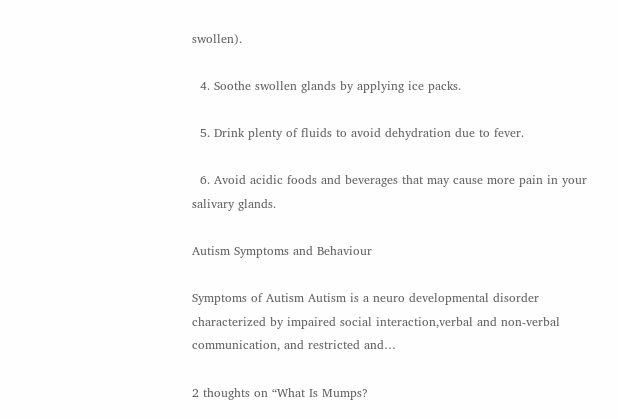swollen).

  4. Soothe swollen glands by applying ice packs.

  5. Drink plenty of fluids to avoid dehydration due to fever.

  6. Avoid acidic foods and beverages that may cause more pain in your salivary glands.

Autism Symptoms and Behaviour

Symptoms of Autism Autism is a neuro developmental disorder characterized by impaired social interaction,verbal and non-verbal communication, and restricted and…

2 thoughts on “What Is Mumps?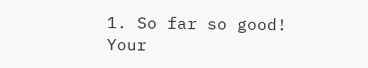1. So far so good! Your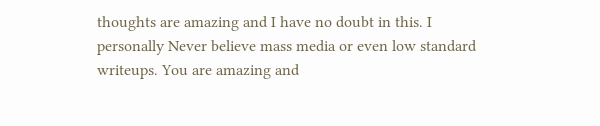thoughts are amazing and I have no doubt in this. I personally Never believe mass media or even low standard writeups. You are amazing and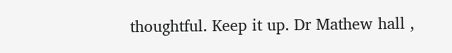thoughtful. Keep it up. Dr Mathew hall ,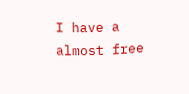I have a almost free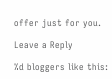offer just for you.

Leave a Reply

%d bloggers like this: